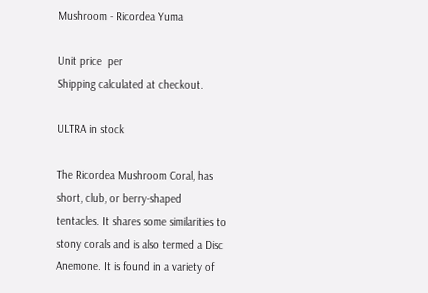Mushroom - Ricordea Yuma

Unit price  per
Shipping calculated at checkout.

ULTRA in stock

The Ricordea Mushroom Coral, has short, club, or berry-shaped tentacles. It shares some similarities to stony corals and is also termed a Disc Anemone. It is found in a variety of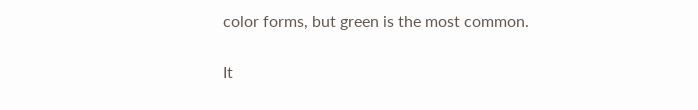color forms, but green is the most common.

It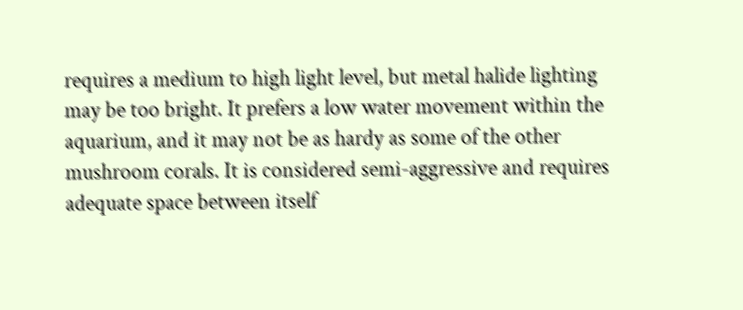requires a medium to high light level, but metal halide lighting may be too bright. It prefers a low water movement within the aquarium, and it may not be as hardy as some of the other mushroom corals. It is considered semi-aggressive and requires adequate space between itself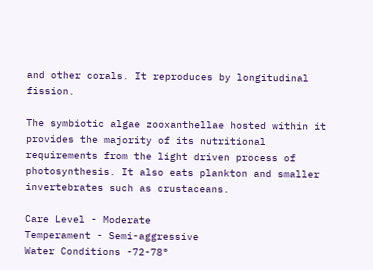and other corals. It reproduces by longitudinal fission.

The symbiotic algae zooxanthellae hosted within it provides the majority of its nutritional requirements from the light driven process of photosynthesis. It also eats plankton and smaller invertebrates such as crustaceans.

Care Level - Moderate
Temperament - Semi-aggressive
Water Conditions -72-78°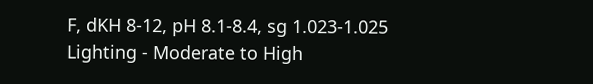F, dKH 8-12, pH 8.1-8.4, sg 1.023-1.025
Lighting - Moderate to High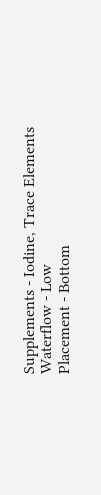Supplements - Iodine, Trace Elements
Waterflow - Low
Placement - Bottom